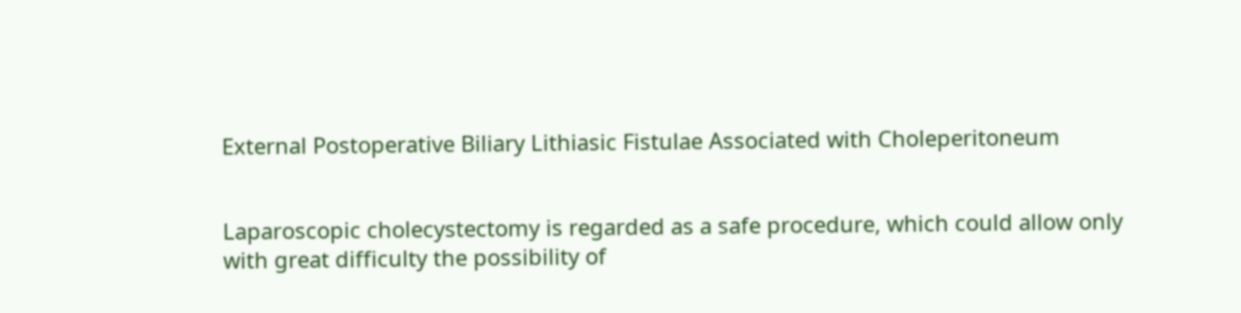External Postoperative Biliary Lithiasic Fistulae Associated with Choleperitoneum


Laparoscopic cholecystectomy is regarded as a safe procedure, which could allow only with great difficulty the possibility of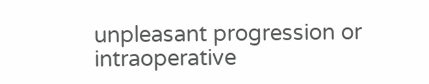unpleasant progression or intraoperative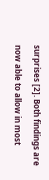surprises [2]. Both findings are now able to allow in most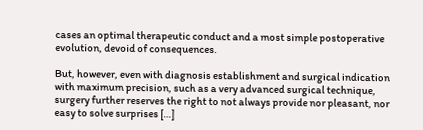cases an optimal therapeutic conduct and a most simple postoperative evolution, devoid of consequences.

But, however, even with diagnosis establishment and surgical indication with maximum precision, such as a very advanced surgical technique, surgery further reserves the right to not always provide nor pleasant, nor easy to solve surprises […]